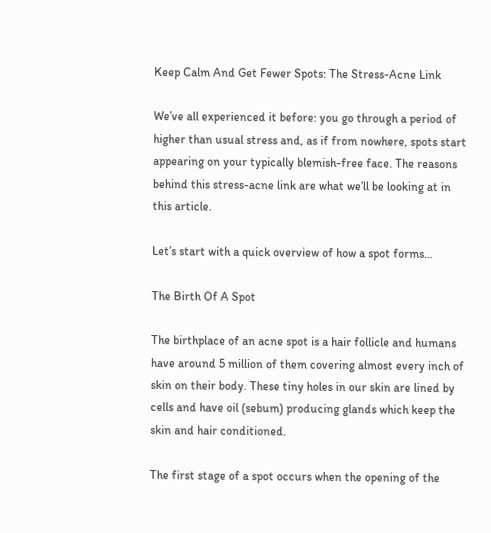Keep Calm And Get Fewer Spots: The Stress-Acne Link

We’ve all experienced it before: you go through a period of higher than usual stress and, as if from nowhere, spots start appearing on your typically blemish-free face. The reasons behind this stress-acne link are what we’ll be looking at in this article.

Let’s start with a quick overview of how a spot forms…

The Birth Of A Spot

The birthplace of an acne spot is a hair follicle and humans have around 5 million of them covering almost every inch of skin on their body. These tiny holes in our skin are lined by cells and have oil (sebum) producing glands which keep the skin and hair conditioned.

The first stage of a spot occurs when the opening of the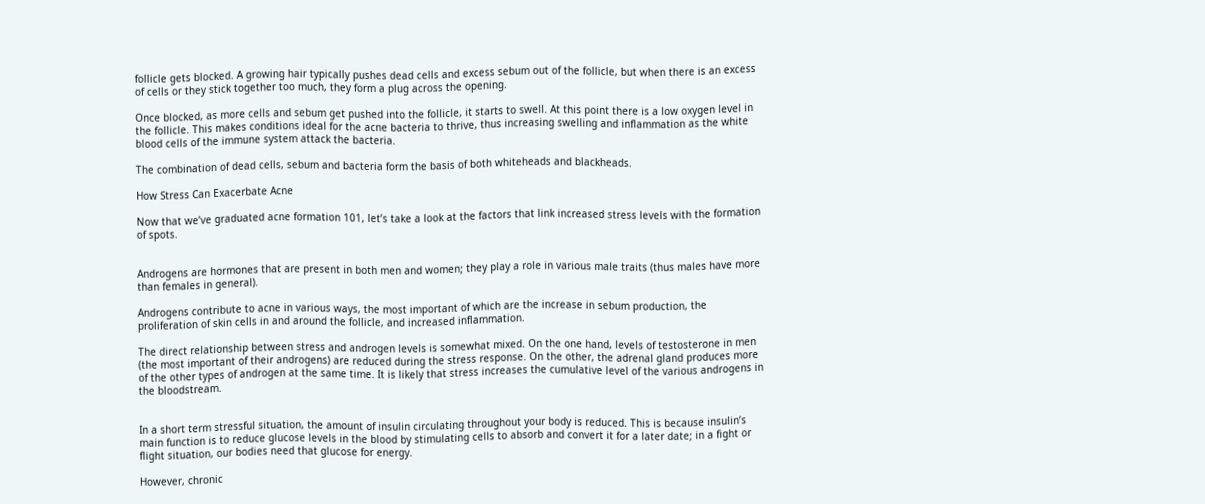follicle gets blocked. A growing hair typically pushes dead cells and excess sebum out of the follicle, but when there is an excess of cells or they stick together too much, they form a plug across the opening.

Once blocked, as more cells and sebum get pushed into the follicle, it starts to swell. At this point there is a low oxygen level in the follicle. This makes conditions ideal for the acne bacteria to thrive, thus increasing swelling and inflammation as the white blood cells of the immune system attack the bacteria.

The combination of dead cells, sebum and bacteria form the basis of both whiteheads and blackheads.

How Stress Can Exacerbate Acne

Now that we’ve graduated acne formation 101, let’s take a look at the factors that link increased stress levels with the formation of spots.


Androgens are hormones that are present in both men and women; they play a role in various male traits (thus males have more than females in general).

Androgens contribute to acne in various ways, the most important of which are the increase in sebum production, the proliferation of skin cells in and around the follicle, and increased inflammation.

The direct relationship between stress and androgen levels is somewhat mixed. On the one hand, levels of testosterone in men (the most important of their androgens) are reduced during the stress response. On the other, the adrenal gland produces more of the other types of androgen at the same time. It is likely that stress increases the cumulative level of the various androgens in the bloodstream.


In a short term stressful situation, the amount of insulin circulating throughout your body is reduced. This is because insulin’s main function is to reduce glucose levels in the blood by stimulating cells to absorb and convert it for a later date; in a fight or flight situation, our bodies need that glucose for energy.

However, chronic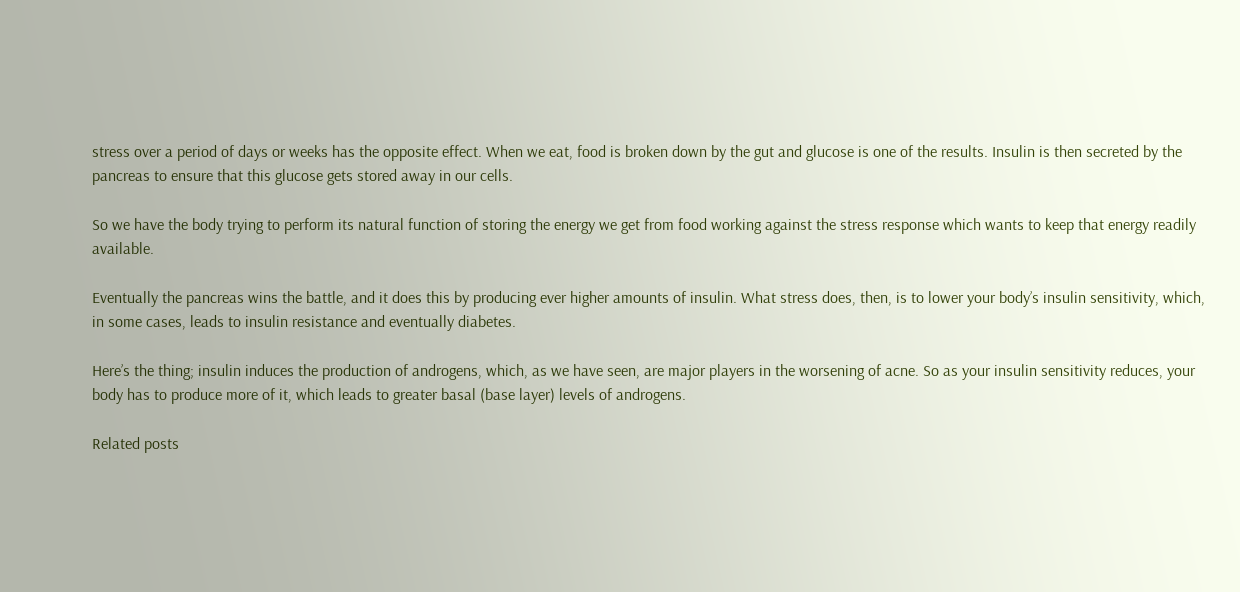stress over a period of days or weeks has the opposite effect. When we eat, food is broken down by the gut and glucose is one of the results. Insulin is then secreted by the pancreas to ensure that this glucose gets stored away in our cells.

So we have the body trying to perform its natural function of storing the energy we get from food working against the stress response which wants to keep that energy readily available.

Eventually the pancreas wins the battle, and it does this by producing ever higher amounts of insulin. What stress does, then, is to lower your body’s insulin sensitivity, which, in some cases, leads to insulin resistance and eventually diabetes.

Here’s the thing; insulin induces the production of androgens, which, as we have seen, are major players in the worsening of acne. So as your insulin sensitivity reduces, your body has to produce more of it, which leads to greater basal (base layer) levels of androgens.

Related posts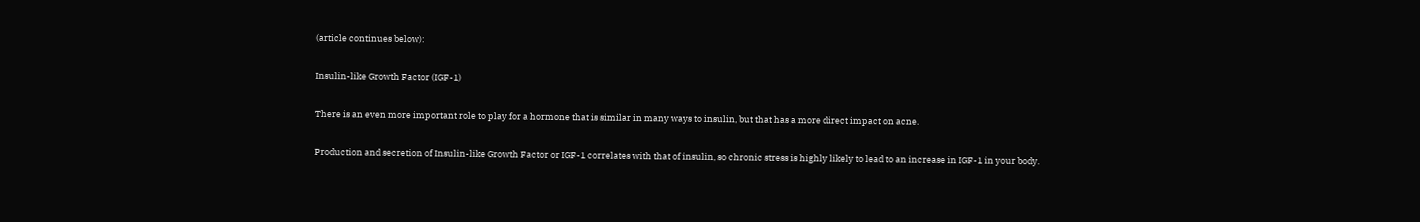(article continues below):

Insulin-like Growth Factor (IGF-1)

There is an even more important role to play for a hormone that is similar in many ways to insulin, but that has a more direct impact on acne.

Production and secretion of Insulin-like Growth Factor or IGF-1 correlates with that of insulin, so chronic stress is highly likely to lead to an increase in IGF-1 in your body.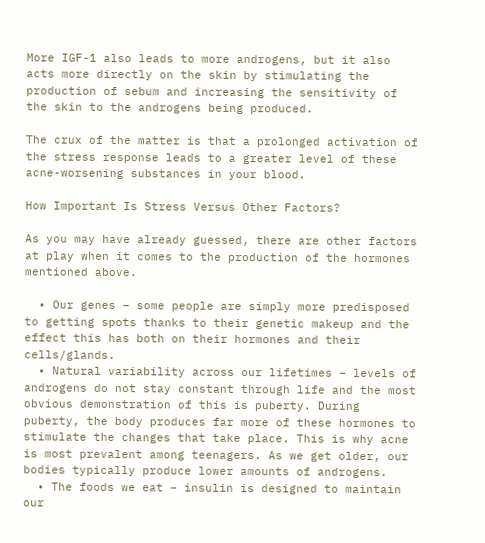More IGF-1 also leads to more androgens, but it also acts more directly on the skin by stimulating the production of sebum and increasing the sensitivity of the skin to the androgens being produced.

The crux of the matter is that a prolonged activation of the stress response leads to a greater level of these acne-worsening substances in your blood.

How Important Is Stress Versus Other Factors?

As you may have already guessed, there are other factors at play when it comes to the production of the hormones mentioned above.

  • Our genes – some people are simply more predisposed to getting spots thanks to their genetic makeup and the effect this has both on their hormones and their cells/glands.
  • Natural variability across our lifetimes – levels of androgens do not stay constant through life and the most obvious demonstration of this is puberty. During puberty, the body produces far more of these hormones to stimulate the changes that take place. This is why acne is most prevalent among teenagers. As we get older, our bodies typically produce lower amounts of androgens.
  • The foods we eat – insulin is designed to maintain our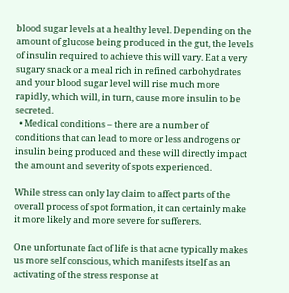blood sugar levels at a healthy level. Depending on the amount of glucose being produced in the gut, the levels of insulin required to achieve this will vary. Eat a very sugary snack or a meal rich in refined carbohydrates and your blood sugar level will rise much more rapidly, which will, in turn, cause more insulin to be secreted.
  • Medical conditions – there are a number of conditions that can lead to more or less androgens or insulin being produced and these will directly impact the amount and severity of spots experienced.

While stress can only lay claim to affect parts of the overall process of spot formation, it can certainly make it more likely and more severe for sufferers.

One unfortunate fact of life is that acne typically makes us more self conscious, which manifests itself as an activating of the stress response at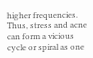higher frequencies. Thus, stress and acne can form a vicious cycle or spiral as one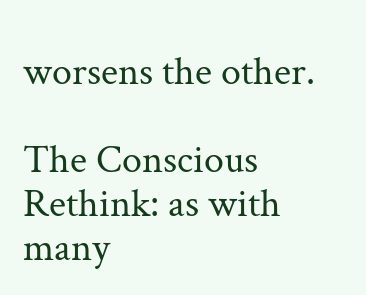worsens the other.

The Conscious Rethink: as with many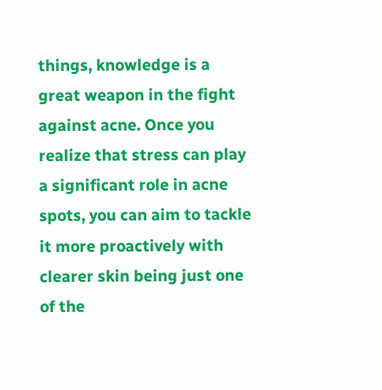things, knowledge is a great weapon in the fight against acne. Once you realize that stress can play a significant role in acne spots, you can aim to tackle it more proactively with clearer skin being just one of the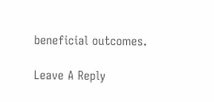beneficial outcomes.

Leave A Reply